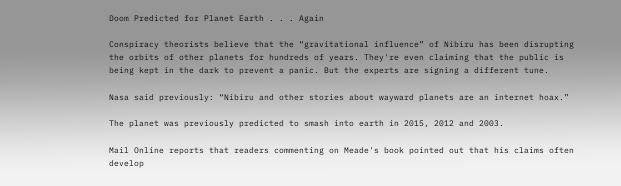Doom Predicted for Planet Earth . . . Again

Conspiracy theorists believe that the “gravitational influence” of Nibiru has been disrupting the orbits of other planets for hundreds of years. They're even claiming that the public is being kept in the dark to prevent a panic. But the experts are signing a different tune.

Nasa said previously: “Nibiru and other stories about wayward planets are an internet hoax.”

The planet was previously predicted to smash into earth in 2015, 2012 and 2003.

Mail Online reports that readers commenting on Meade's book pointed out that his claims often develop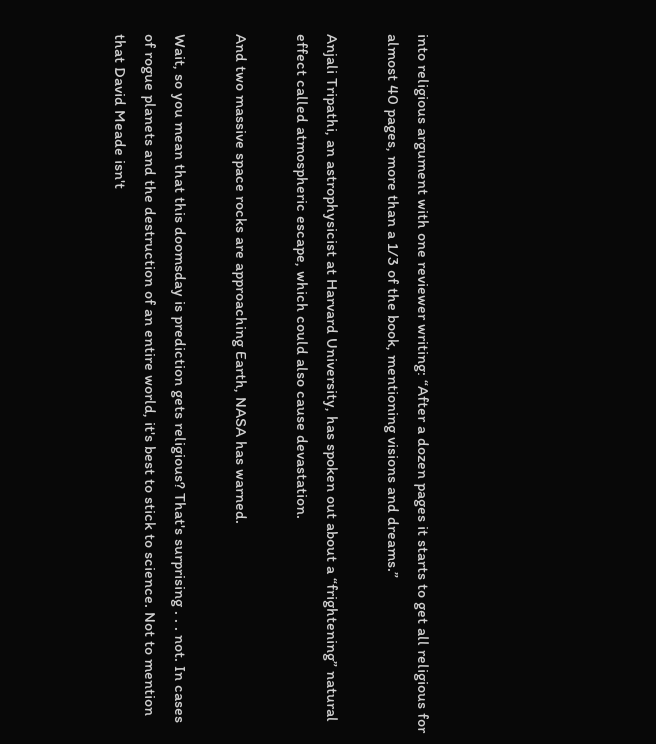into religious argument with one reviewer writing: “After a dozen pages it starts to get all religious for almost 40 pages, more than a 1/3 of the book, mentioning visions and dreams.”

Anjali Tripathi, an astrophysicist at Harvard University, has spoken out about a “frightening” natural effect called atmospheric escape, which could also cause devastation.

And two massive space rocks are approaching Earth, NASA has warned.

Wait, so you mean that this doomsday is prediction gets religious? That's surprising . . . not. In cases of rogue planets and the destruction of an entire world, it's best to stick to science. Not to mention that David Meade isn't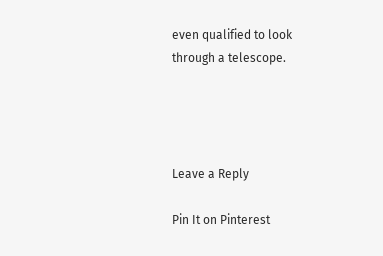even qualified to look through a telescope.




Leave a Reply

Pin It on Pinterest